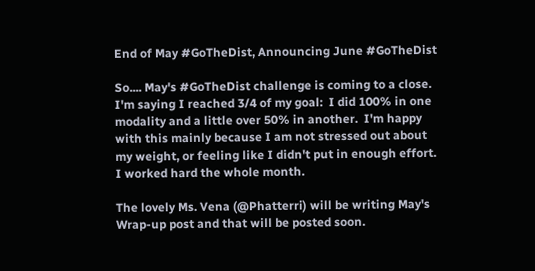End of May #GoTheDist, Announcing June #GoTheDist

So.... May's #GoTheDist challenge is coming to a close.  I'm saying I reached 3/4 of my goal:  I did 100% in one modality and a little over 50% in another.  I'm happy with this mainly because I am not stressed out about my weight, or feeling like I didn't put in enough effort.  I worked hard the whole month.

The lovely Ms. Vena (@Phatterri) will be writing May's Wrap-up post and that will be posted soon.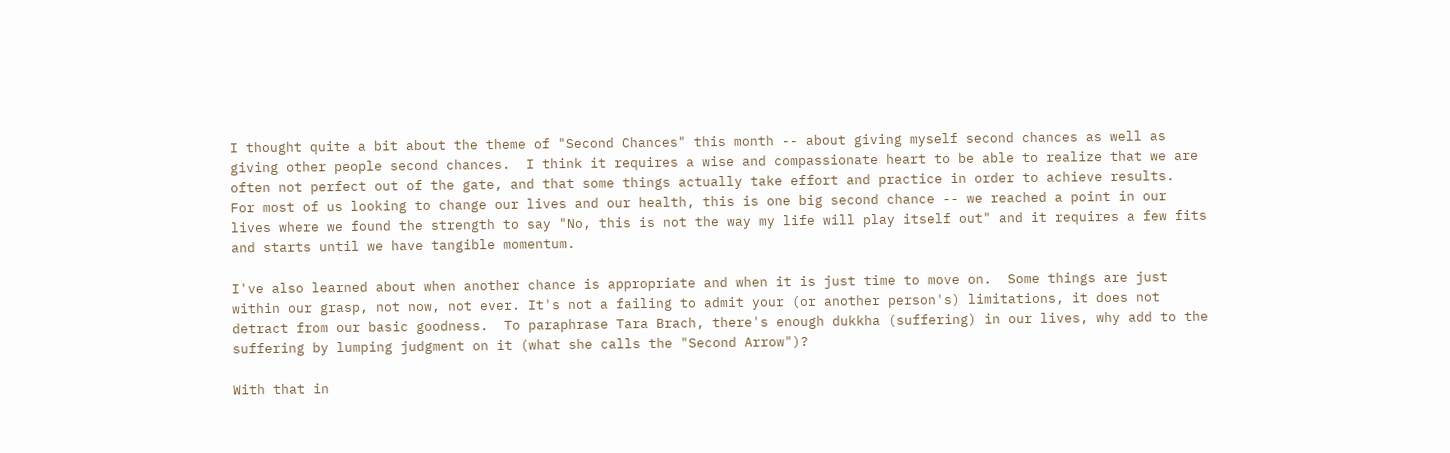I thought quite a bit about the theme of "Second Chances" this month -- about giving myself second chances as well as giving other people second chances.  I think it requires a wise and compassionate heart to be able to realize that we are often not perfect out of the gate, and that some things actually take effort and practice in order to achieve results.  For most of us looking to change our lives and our health, this is one big second chance -- we reached a point in our lives where we found the strength to say "No, this is not the way my life will play itself out" and it requires a few fits and starts until we have tangible momentum.

I've also learned about when another chance is appropriate and when it is just time to move on.  Some things are just within our grasp, not now, not ever. It's not a failing to admit your (or another person's) limitations, it does not detract from our basic goodness.  To paraphrase Tara Brach, there's enough dukkha (suffering) in our lives, why add to the suffering by lumping judgment on it (what she calls the "Second Arrow")?

With that in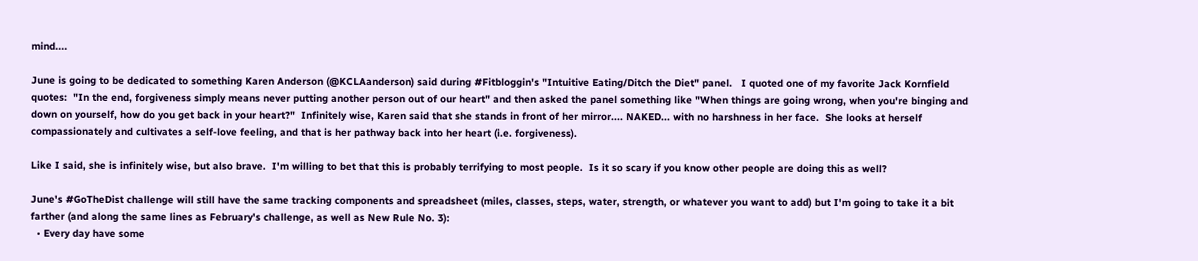mind....

June is going to be dedicated to something Karen Anderson (@KCLAanderson) said during #Fitbloggin's "Intuitive Eating/Ditch the Diet" panel.   I quoted one of my favorite Jack Kornfield quotes:  "In the end, forgiveness simply means never putting another person out of our heart" and then asked the panel something like "When things are going wrong, when you're binging and down on yourself, how do you get back in your heart?"  Infinitely wise, Karen said that she stands in front of her mirror.... NAKED... with no harshness in her face.  She looks at herself compassionately and cultivates a self-love feeling, and that is her pathway back into her heart (i.e. forgiveness).

Like I said, she is infinitely wise, but also brave.  I'm willing to bet that this is probably terrifying to most people.  Is it so scary if you know other people are doing this as well?

June's #GoTheDist challenge will still have the same tracking components and spreadsheet (miles, classes, steps, water, strength, or whatever you want to add) but I'm going to take it a bit farther (and along the same lines as February's challenge, as well as New Rule No. 3):
  • Every day have some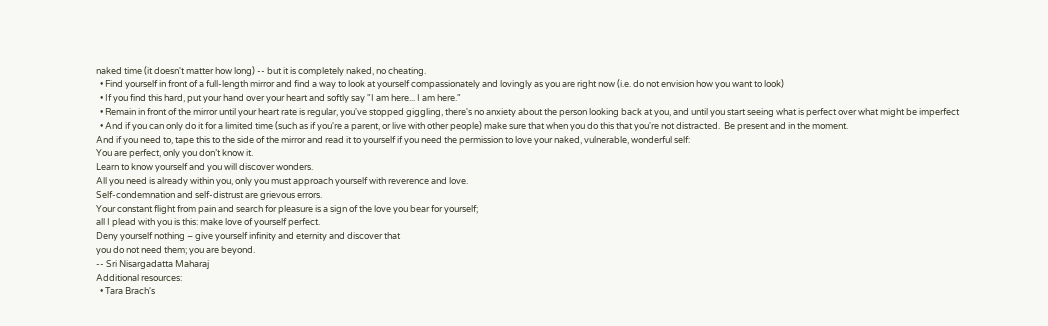naked time (it doesn't matter how long) -- but it is completely naked, no cheating.
  • Find yourself in front of a full-length mirror and find a way to look at yourself compassionately and lovingly as you are right now (i.e. do not envision how you want to look)
  • If you find this hard, put your hand over your heart and softly say "I am here... I am here."
  • Remain in front of the mirror until your heart rate is regular, you've stopped giggling, there's no anxiety about the person looking back at you, and until you start seeing what is perfect over what might be imperfect
  • And if you can only do it for a limited time (such as if you're a parent, or live with other people) make sure that when you do this that you're not distracted.  Be present and in the moment.
And if you need to, tape this to the side of the mirror and read it to yourself if you need the permission to love your naked, vulnerable, wonderful self:
You are perfect, only you don’t know it.
Learn to know yourself and you will discover wonders.
All you need is already within you, only you must approach yourself with reverence and love.
Self-condemnation and self-distrust are grievous errors.
Your constant flight from pain and search for pleasure is a sign of the love you bear for yourself;
all I plead with you is this: make love of yourself perfect.
Deny yourself nothing – give yourself infinity and eternity and discover that
you do not need them; you are beyond.
-- Sri Nisargadatta Maharaj
Additional resources:
  • Tara Brach's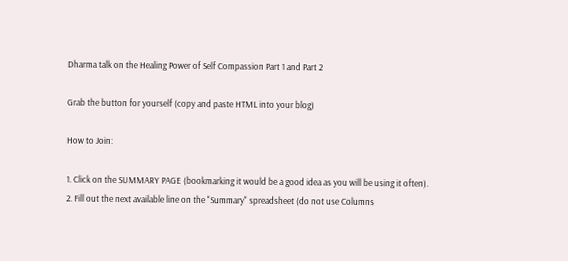Dharma talk on the Healing Power of Self Compassion Part 1 and Part 2

Grab the button for yourself (copy and paste HTML into your blog)

How to Join:

1. Click on the SUMMARY PAGE (bookmarking it would be a good idea as you will be using it often).
2. Fill out the next available line on the "Summary" spreadsheet (do not use Columns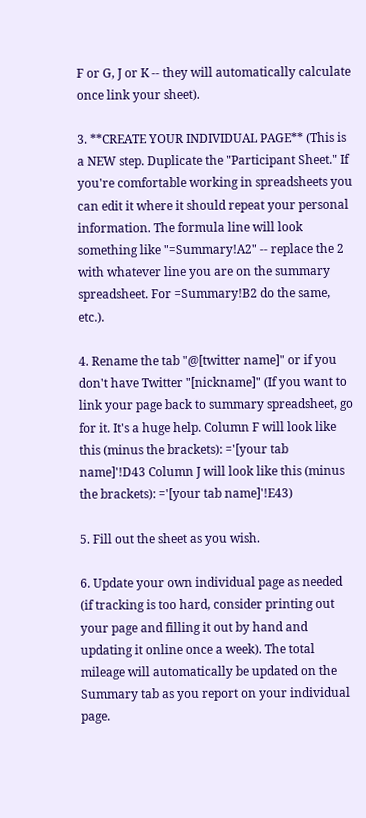F or G, J or K -- they will automatically calculate once link your sheet).

3. **CREATE YOUR INDIVIDUAL PAGE** (This is a NEW step. Duplicate the "Participant Sheet." If you're comfortable working in spreadsheets you can edit it where it should repeat your personal information. The formula line will look something like "=Summary!A2" -- replace the 2 with whatever line you are on the summary spreadsheet. For =Summary!B2 do the same, etc.).

4. Rename the tab "@[twitter name]" or if you don't have Twitter "[nickname]" (If you want to link your page back to summary spreadsheet, go for it. It's a huge help. Column F will look like this (minus the brackets): ='[your tab name]'!D43 Column J will look like this (minus the brackets): ='[your tab name]'!E43)

5. Fill out the sheet as you wish.

6. Update your own individual page as needed (if tracking is too hard, consider printing out your page and filling it out by hand and updating it online once a week). The total mileage will automatically be updated on the Summary tab as you report on your individual page.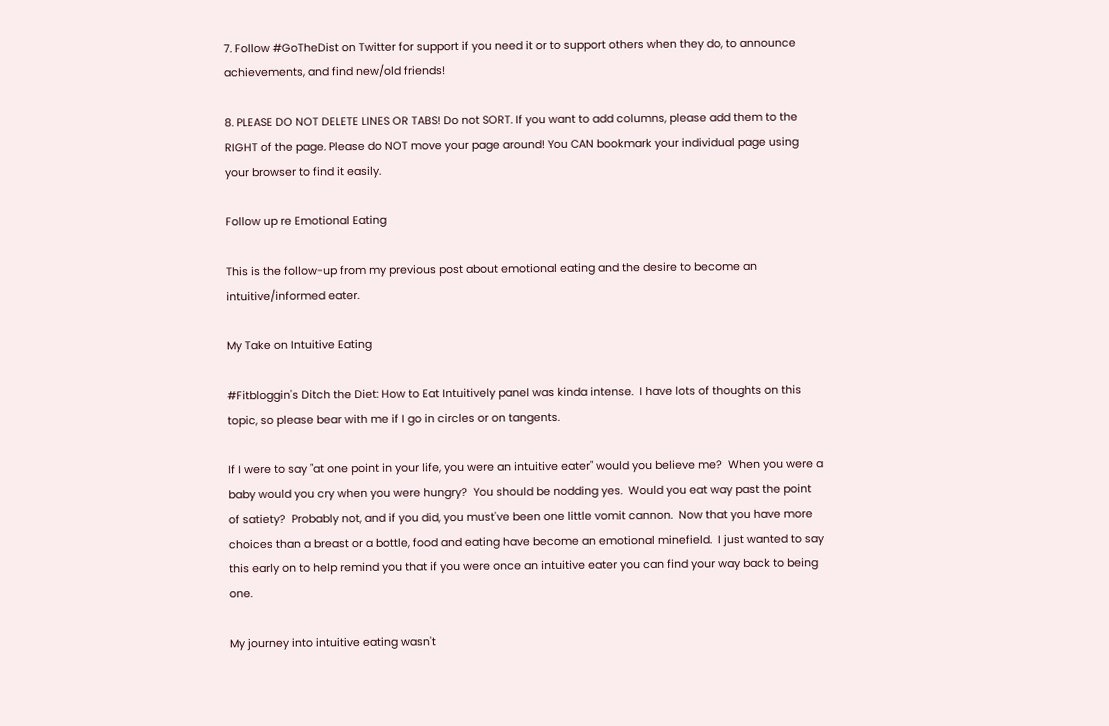7. Follow #GoTheDist on Twitter for support if you need it or to support others when they do, to announce achievements, and find new/old friends!

8. PLEASE DO NOT DELETE LINES OR TABS! Do not SORT. If you want to add columns, please add them to the RIGHT of the page. Please do NOT move your page around! You CAN bookmark your individual page using your browser to find it easily.

Follow up re Emotional Eating

This is the follow-up from my previous post about emotional eating and the desire to become an intuitive/informed eater.

My Take on Intuitive Eating

#Fitbloggin's Ditch the Diet: How to Eat Intuitively panel was kinda intense.  I have lots of thoughts on this topic, so please bear with me if I go in circles or on tangents.

If I were to say "at one point in your life, you were an intuitive eater" would you believe me?  When you were a baby would you cry when you were hungry?  You should be nodding yes.  Would you eat way past the point of satiety?  Probably not, and if you did, you must've been one little vomit cannon.  Now that you have more choices than a breast or a bottle, food and eating have become an emotional minefield.  I just wanted to say this early on to help remind you that if you were once an intuitive eater you can find your way back to being one.

My journey into intuitive eating wasn't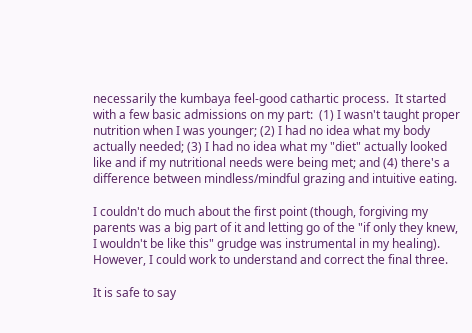necessarily the kumbaya feel-good cathartic process.  It started with a few basic admissions on my part:  (1) I wasn't taught proper nutrition when I was younger; (2) I had no idea what my body actually needed; (3) I had no idea what my "diet" actually looked like and if my nutritional needs were being met; and (4) there's a difference between mindless/mindful grazing and intuitive eating.

I couldn't do much about the first point (though, forgiving my parents was a big part of it and letting go of the "if only they knew, I wouldn't be like this" grudge was instrumental in my healing).  However, I could work to understand and correct the final three.

It is safe to say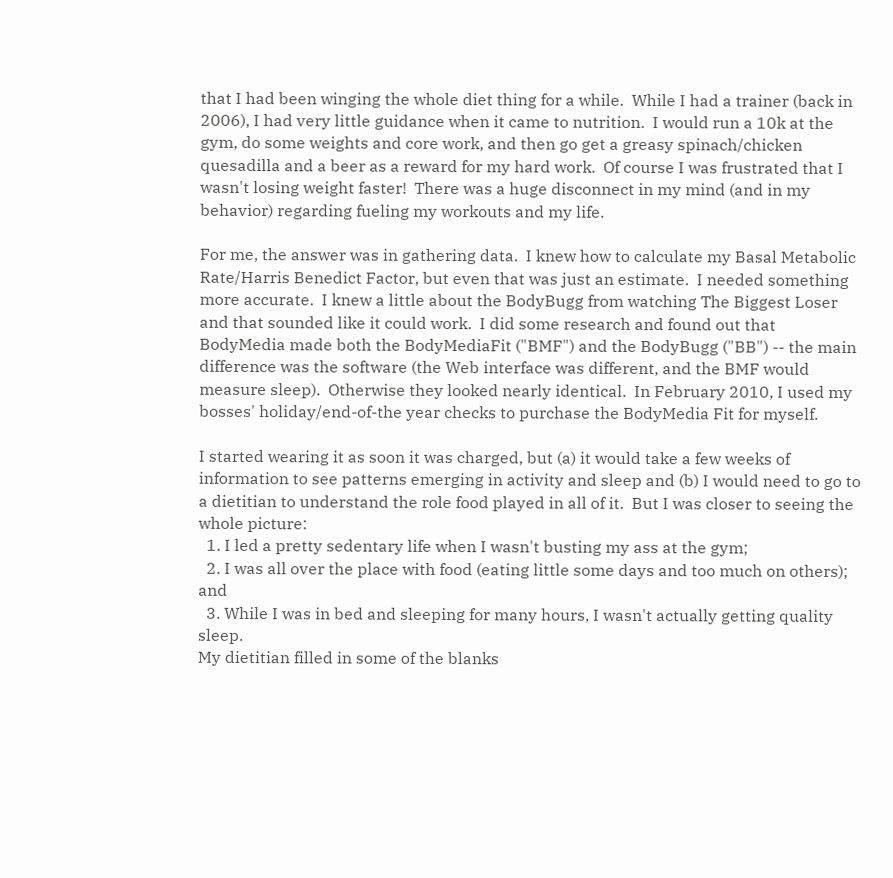that I had been winging the whole diet thing for a while.  While I had a trainer (back in 2006), I had very little guidance when it came to nutrition.  I would run a 10k at the gym, do some weights and core work, and then go get a greasy spinach/chicken quesadilla and a beer as a reward for my hard work.  Of course I was frustrated that I wasn't losing weight faster!  There was a huge disconnect in my mind (and in my behavior) regarding fueling my workouts and my life.

For me, the answer was in gathering data.  I knew how to calculate my Basal Metabolic Rate/Harris Benedict Factor, but even that was just an estimate.  I needed something more accurate.  I knew a little about the BodyBugg from watching The Biggest Loser and that sounded like it could work.  I did some research and found out that BodyMedia made both the BodyMediaFit ("BMF") and the BodyBugg ("BB") -- the main difference was the software (the Web interface was different, and the BMF would measure sleep).  Otherwise they looked nearly identical.  In February 2010, I used my bosses' holiday/end-of-the year checks to purchase the BodyMedia Fit for myself.

I started wearing it as soon it was charged, but (a) it would take a few weeks of information to see patterns emerging in activity and sleep and (b) I would need to go to a dietitian to understand the role food played in all of it.  But I was closer to seeing the whole picture:
  1. I led a pretty sedentary life when I wasn't busting my ass at the gym;
  2. I was all over the place with food (eating little some days and too much on others); and
  3. While I was in bed and sleeping for many hours, I wasn't actually getting quality sleep.
My dietitian filled in some of the blanks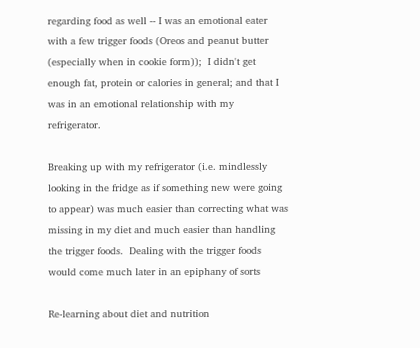regarding food as well -- I was an emotional eater with a few trigger foods (Oreos and peanut butter (especially when in cookie form));  I didn't get enough fat, protein or calories in general; and that I was in an emotional relationship with my refrigerator.

Breaking up with my refrigerator (i.e. mindlessly looking in the fridge as if something new were going to appear) was much easier than correcting what was missing in my diet and much easier than handling the trigger foods.  Dealing with the trigger foods would come much later in an epiphany of sorts

Re-learning about diet and nutrition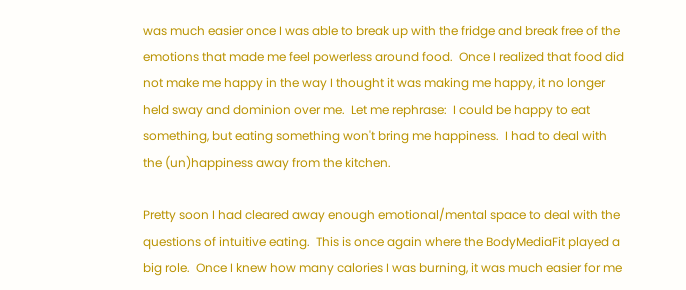was much easier once I was able to break up with the fridge and break free of the emotions that made me feel powerless around food.  Once I realized that food did not make me happy in the way I thought it was making me happy, it no longer held sway and dominion over me.  Let me rephrase:  I could be happy to eat something, but eating something won't bring me happiness.  I had to deal with the (un)happiness away from the kitchen.

Pretty soon I had cleared away enough emotional/mental space to deal with the questions of intuitive eating.  This is once again where the BodyMediaFit played a big role.  Once I knew how many calories I was burning, it was much easier for me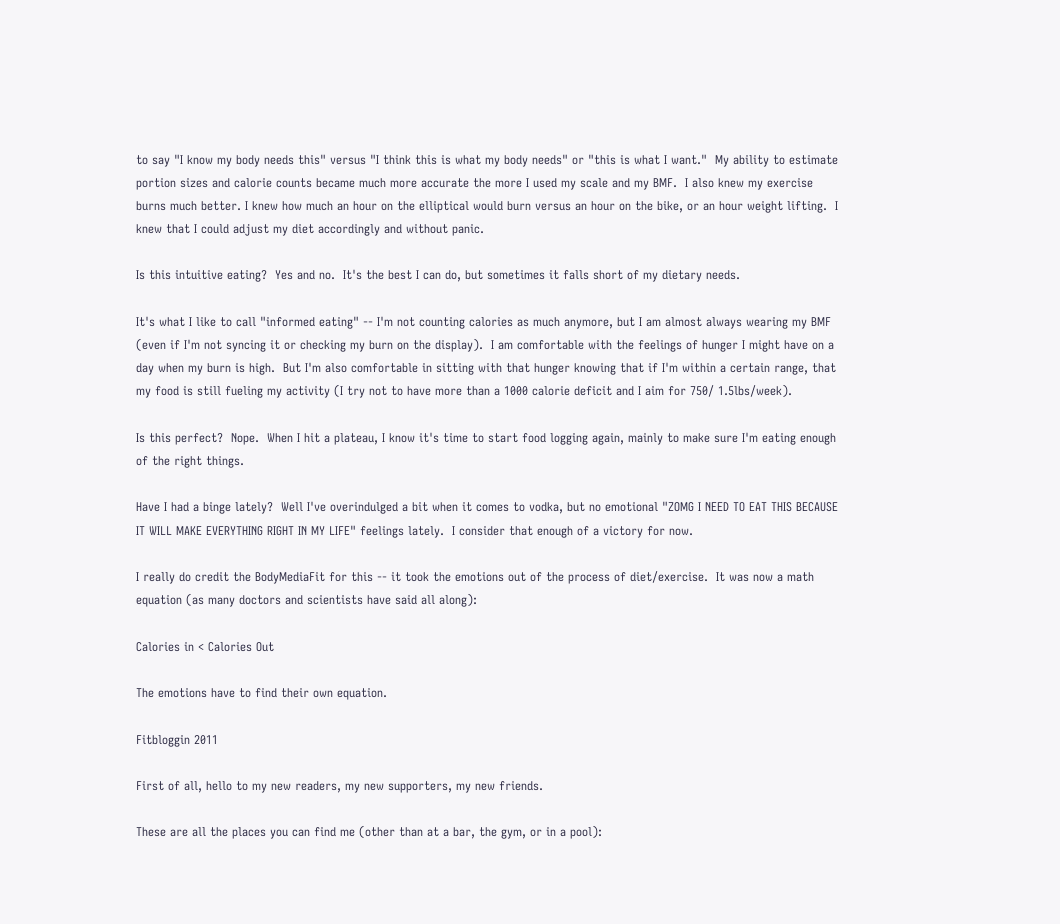to say "I know my body needs this" versus "I think this is what my body needs" or "this is what I want."  My ability to estimate portion sizes and calorie counts became much more accurate the more I used my scale and my BMF.  I also knew my exercise burns much better. I knew how much an hour on the elliptical would burn versus an hour on the bike, or an hour weight lifting.  I knew that I could adjust my diet accordingly and without panic.

Is this intuitive eating?  Yes and no.  It's the best I can do, but sometimes it falls short of my dietary needs.

It's what I like to call "informed eating" -- I'm not counting calories as much anymore, but I am almost always wearing my BMF (even if I'm not syncing it or checking my burn on the display).  I am comfortable with the feelings of hunger I might have on a day when my burn is high.  But I'm also comfortable in sitting with that hunger knowing that if I'm within a certain range, that my food is still fueling my activity (I try not to have more than a 1000 calorie deficit and I aim for 750/ 1.5lbs/week).

Is this perfect?  Nope.  When I hit a plateau, I know it's time to start food logging again, mainly to make sure I'm eating enough of the right things.

Have I had a binge lately?  Well I've overindulged a bit when it comes to vodka, but no emotional "ZOMG I NEED TO EAT THIS BECAUSE IT WILL MAKE EVERYTHING RIGHT IN MY LIFE" feelings lately.  I consider that enough of a victory for now.

I really do credit the BodyMediaFit for this -- it took the emotions out of the process of diet/exercise.  It was now a math equation (as many doctors and scientists have said all along):

Calories in < Calories Out

The emotions have to find their own equation.

Fitbloggin 2011

First of all, hello to my new readers, my new supporters, my new friends.

These are all the places you can find me (other than at a bar, the gym, or in a pool):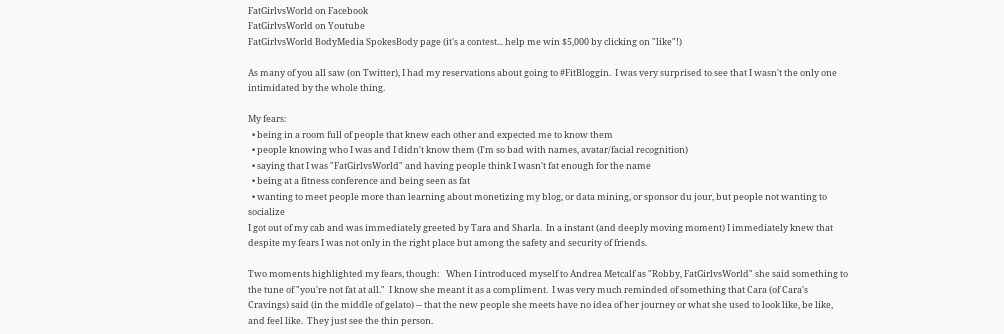FatGirlvsWorld on Facebook
FatGirlvsWorld on Youtube
FatGirlvsWorld BodyMedia SpokesBody page (it's a contest... help me win $5,000 by clicking on "like"!)

As many of you all saw (on Twitter), I had my reservations about going to #FitBloggin.  I was very surprised to see that I wasn't the only one intimidated by the whole thing.

My fears:
  • being in a room full of people that knew each other and expected me to know them
  • people knowing who I was and I didn't know them (I'm so bad with names, avatar/facial recognition)
  • saying that I was "FatGirlvsWorld" and having people think I wasn't fat enough for the name
  • being at a fitness conference and being seen as fat
  • wanting to meet people more than learning about monetizing my blog, or data mining, or sponsor du jour, but people not wanting to socialize
I got out of my cab and was immediately greeted by Tara and Sharla.  In a instant (and deeply moving moment) I immediately knew that despite my fears I was not only in the right place but among the safety and security of friends.

Two moments highlighted my fears, though:   When I introduced myself to Andrea Metcalf as "Robby, FatGirlvsWorld" she said something to the tune of "you're not fat at all."  I know she meant it as a compliment.  I was very much reminded of something that Cara (of Cara's Cravings) said (in the middle of gelato) -- that the new people she meets have no idea of her journey or what she used to look like, be like, and feel like.  They just see the thin person.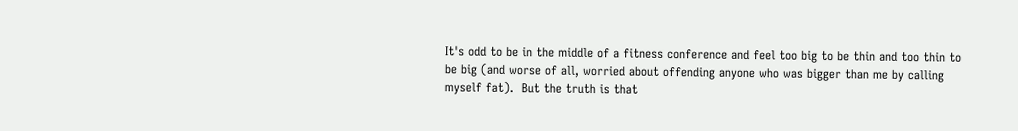It's odd to be in the middle of a fitness conference and feel too big to be thin and too thin to be big (and worse of all, worried about offending anyone who was bigger than me by calling myself fat).  But the truth is that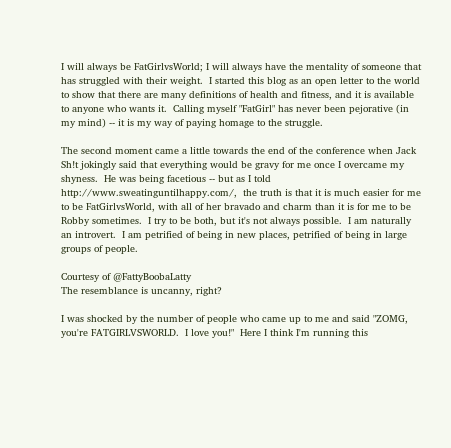I will always be FatGirlvsWorld; I will always have the mentality of someone that has struggled with their weight.  I started this blog as an open letter to the world to show that there are many definitions of health and fitness, and it is available to anyone who wants it.  Calling myself "FatGirl" has never been pejorative (in my mind) -- it is my way of paying homage to the struggle.

The second moment came a little towards the end of the conference when Jack Sh!t jokingly said that everything would be gravy for me once I overcame my shyness.  He was being facetious -- but as I told http://www.sweatinguntilhappy.com/,  the truth is that it is much easier for me to be FatGirlvsWorld, with all of her bravado and charm than it is for me to be Robby sometimes.  I try to be both, but it's not always possible.  I am naturally an introvert.  I am petrified of being in new places, petrified of being in large groups of people.

Courtesy of @FattyBoobaLatty
The resemblance is uncanny, right?

I was shocked by the number of people who came up to me and said "ZOMG, you're FATGIRLVSWORLD.  I love you!"  Here I think I'm running this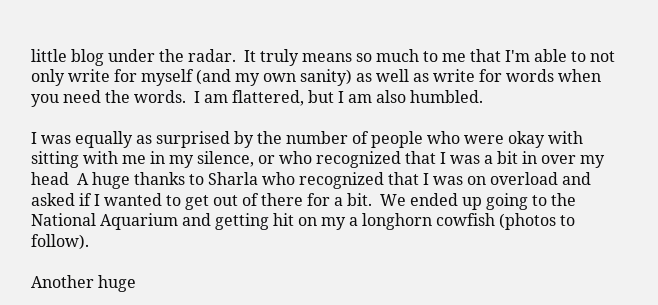little blog under the radar.  It truly means so much to me that I'm able to not only write for myself (and my own sanity) as well as write for words when you need the words.  I am flattered, but I am also humbled.

I was equally as surprised by the number of people who were okay with sitting with me in my silence, or who recognized that I was a bit in over my head  A huge thanks to Sharla who recognized that I was on overload and asked if I wanted to get out of there for a bit.  We ended up going to the National Aquarium and getting hit on my a longhorn cowfish (photos to follow).

Another huge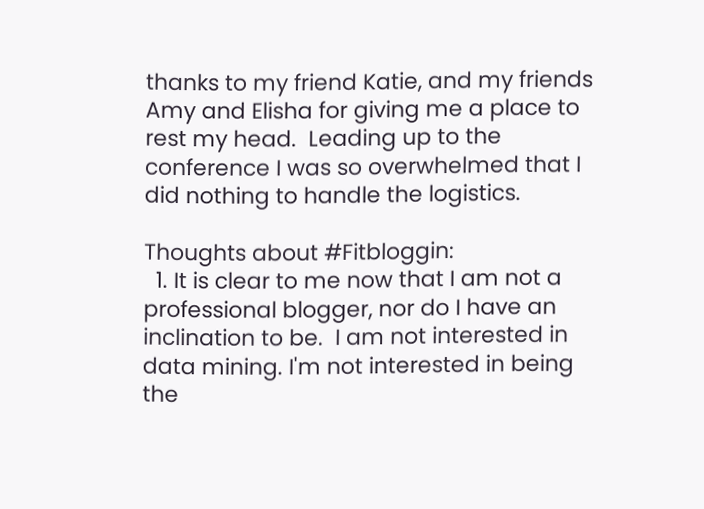thanks to my friend Katie, and my friends Amy and Elisha for giving me a place to rest my head.  Leading up to the conference I was so overwhelmed that I did nothing to handle the logistics.

Thoughts about #Fitbloggin:
  1. It is clear to me now that I am not a professional blogger, nor do I have an inclination to be.  I am not interested in data mining. I'm not interested in being the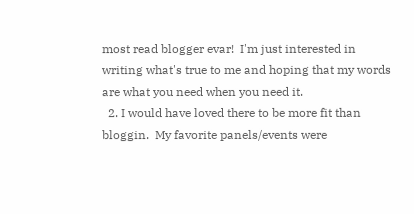most read blogger evar!  I'm just interested in writing what's true to me and hoping that my words are what you need when you need it.
  2. I would have loved there to be more fit than bloggin.  My favorite panels/events were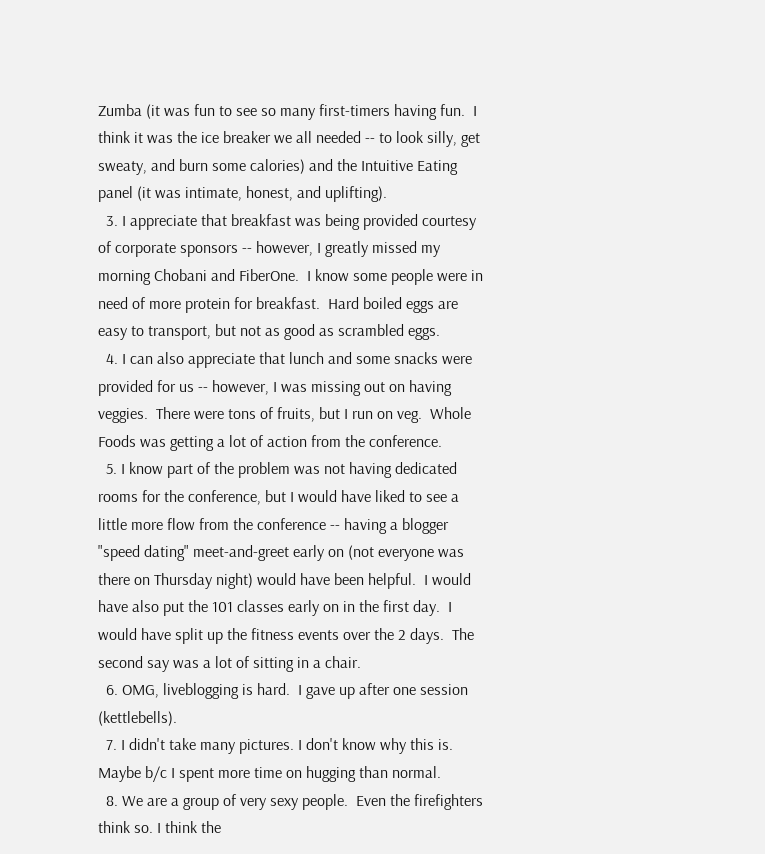Zumba (it was fun to see so many first-timers having fun.  I think it was the ice breaker we all needed -- to look silly, get sweaty, and burn some calories) and the Intuitive Eating panel (it was intimate, honest, and uplifting).
  3. I appreciate that breakfast was being provided courtesy of corporate sponsors -- however, I greatly missed my morning Chobani and FiberOne.  I know some people were in need of more protein for breakfast.  Hard boiled eggs are easy to transport, but not as good as scrambled eggs.
  4. I can also appreciate that lunch and some snacks were provided for us -- however, I was missing out on having veggies.  There were tons of fruits, but I run on veg.  Whole Foods was getting a lot of action from the conference.
  5. I know part of the problem was not having dedicated rooms for the conference, but I would have liked to see a little more flow from the conference -- having a blogger "speed dating" meet-and-greet early on (not everyone was there on Thursday night) would have been helpful.  I would have also put the 101 classes early on in the first day.  I would have split up the fitness events over the 2 days.  The second say was a lot of sitting in a chair.
  6. OMG, liveblogging is hard.  I gave up after one session (kettlebells).
  7. I didn't take many pictures. I don't know why this is. Maybe b/c I spent more time on hugging than normal.
  8. We are a group of very sexy people.  Even the firefighters think so. I think the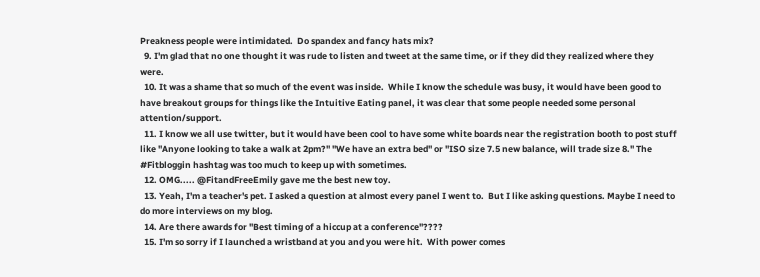Preakness people were intimidated.  Do spandex and fancy hats mix?
  9. I'm glad that no one thought it was rude to listen and tweet at the same time, or if they did they realized where they were.
  10. It was a shame that so much of the event was inside.  While I know the schedule was busy, it would have been good to have breakout groups for things like the Intuitive Eating panel, it was clear that some people needed some personal attention/support.
  11. I know we all use twitter, but it would have been cool to have some white boards near the registration booth to post stuff like "Anyone looking to take a walk at 2pm?" "We have an extra bed" or "ISO size 7.5 new balance, will trade size 8." The #Fitbloggin hashtag was too much to keep up with sometimes.
  12. OMG..... @FitandFreeEmily gave me the best new toy.
  13. Yeah, I'm a teacher's pet. I asked a question at almost every panel I went to.  But I like asking questions. Maybe I need to do more interviews on my blog.
  14. Are there awards for "Best timing of a hiccup at a conference"????
  15. I'm so sorry if I launched a wristband at you and you were hit.  With power comes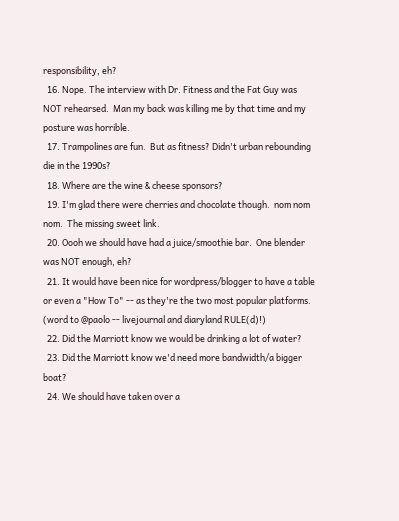responsibility, eh?
  16. Nope. The interview with Dr. Fitness and the Fat Guy was NOT rehearsed.  Man my back was killing me by that time and my posture was horrible.
  17. Trampolines are fun.  But as fitness? Didn't urban rebounding die in the 1990s?
  18. Where are the wine & cheese sponsors?
  19. I'm glad there were cherries and chocolate though.  nom nom nom.  The missing sweet link.
  20. Oooh we should have had a juice/smoothie bar.  One blender was NOT enough, eh?
  21. It would have been nice for wordpress/blogger to have a table or even a "How To" -- as they're the two most popular platforms.  (word to @paolo -- livejournal and diaryland RULE(d)!)
  22. Did the Marriott know we would be drinking a lot of water?
  23. Did the Marriott know we'd need more bandwidth/a bigger boat?
  24. We should have taken over a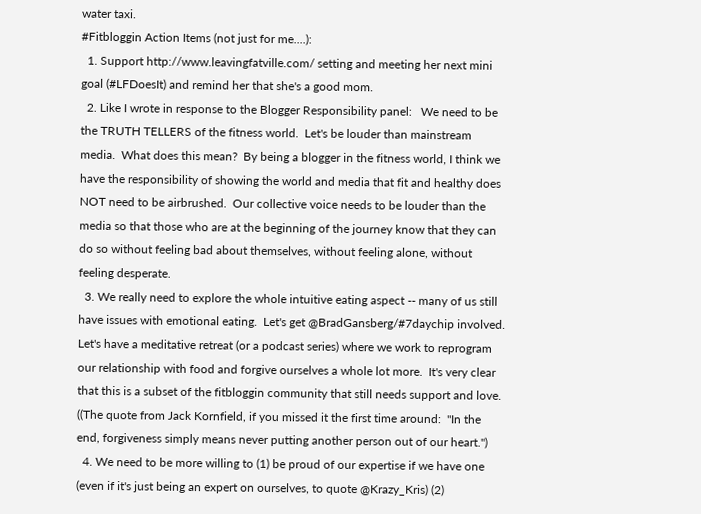water taxi.
#Fitbloggin Action Items (not just for me....):
  1. Support http://www.leavingfatville.com/ setting and meeting her next mini goal (#LFDoesIt) and remind her that she's a good mom.
  2. Like I wrote in response to the Blogger Responsibility panel:   We need to be the TRUTH TELLERS of the fitness world.  Let's be louder than mainstream media.  What does this mean?  By being a blogger in the fitness world, I think we have the responsibility of showing the world and media that fit and healthy does NOT need to be airbrushed.  Our collective voice needs to be louder than the media so that those who are at the beginning of the journey know that they can do so without feeling bad about themselves, without feeling alone, without feeling desperate.
  3. We really need to explore the whole intuitive eating aspect -- many of us still have issues with emotional eating.  Let's get @BradGansberg/#7daychip involved.  Let's have a meditative retreat (or a podcast series) where we work to reprogram our relationship with food and forgive ourselves a whole lot more.  It's very clear that this is a subset of the fitbloggin community that still needs support and love.  ((The quote from Jack Kornfield, if you missed it the first time around:  "In the end, forgiveness simply means never putting another person out of our heart.")
  4. We need to be more willing to (1) be proud of our expertise if we have one (even if it's just being an expert on ourselves, to quote @Krazy_Kris) (2)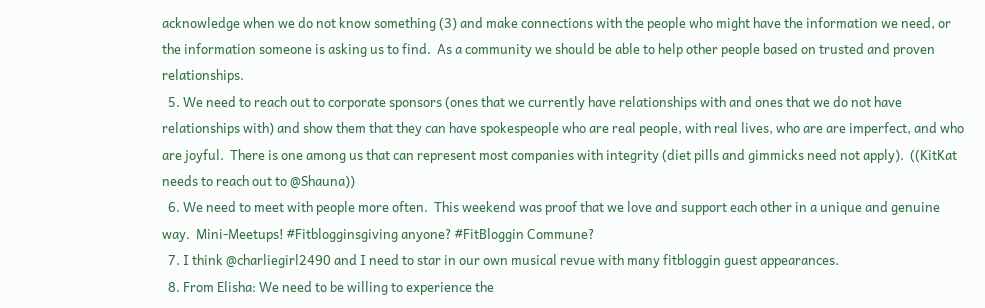acknowledge when we do not know something (3) and make connections with the people who might have the information we need, or the information someone is asking us to find.  As a community we should be able to help other people based on trusted and proven relationships.
  5. We need to reach out to corporate sponsors (ones that we currently have relationships with and ones that we do not have relationships with) and show them that they can have spokespeople who are real people, with real lives, who are are imperfect, and who are joyful.  There is one among us that can represent most companies with integrity (diet pills and gimmicks need not apply).  ((KitKat needs to reach out to @Shauna))
  6. We need to meet with people more often.  This weekend was proof that we love and support each other in a unique and genuine way.  Mini-Meetups! #Fitblogginsgiving anyone? #FitBloggin Commune?
  7. I think @charliegirl2490 and I need to star in our own musical revue with many fitbloggin guest appearances.
  8. From Elisha: We need to be willing to experience the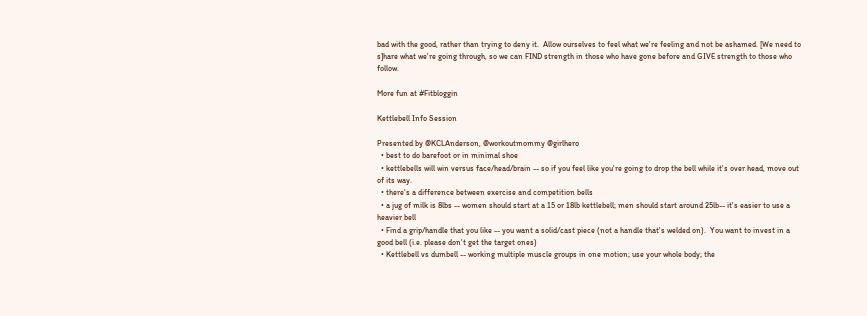bad with the good, rather than trying to deny it.  Allow ourselves to feel what we're feeling and not be ashamed. [We need to s]hare what we're going through, so we can FIND strength in those who have gone before and GIVE strength to those who follow.

More fun at #Fitbloggin

Kettlebell Info Session

Presented by @KCLAnderson, @workoutmommy @girlhero
  • best to do barefoot or in minimal shoe
  • kettlebells will win versus face/head/brain -- so if you feel like you're going to drop the bell while it's over head, move out of its way.
  • there's a difference between exercise and competition bells
  • a jug of milk is 8lbs -- women should start at a 15 or 18lb kettlebell; men should start around 25lb-- it's easier to use a heavier bell
  • Find a grip/handle that you like -- you want a solid/cast piece (not a handle that's welded on).  You want to invest in a good bell (i.e. please don't get the target ones)
  • Kettlebell vs dumbell -- working multiple muscle groups in one motion; use your whole body; the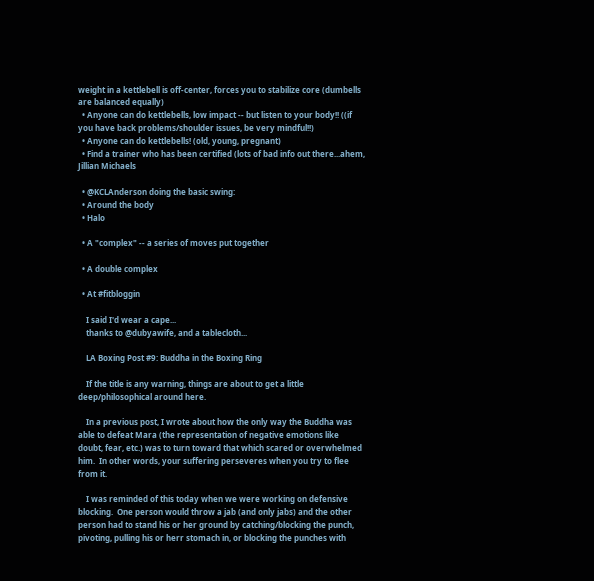weight in a kettlebell is off-center, forces you to stabilize core (dumbells are balanced equally)
  • Anyone can do kettlebells, low impact -- but listen to your body!! ((if you have back problems/shoulder issues, be very mindful!!)
  • Anyone can do kettlebells! (old, young, pregnant)
  • Find a trainer who has been certified (lots of bad info out there...ahem, Jillian Michaels

  • @KCLAnderson doing the basic swing:
  • Around the body
  • Halo

  • A "complex" -- a series of moves put together

  • A double complex

  • At #fitbloggin

    I said I'd wear a cape...
    thanks to @dubyawife, and a tablecloth...

    LA Boxing Post #9: Buddha in the Boxing Ring

    If the title is any warning, things are about to get a little deep/philosophical around here.

    In a previous post, I wrote about how the only way the Buddha was able to defeat Mara (the representation of negative emotions like doubt, fear, etc.) was to turn toward that which scared or overwhelmed him.  In other words, your suffering perseveres when you try to flee from it.

    I was reminded of this today when we were working on defensive blocking.  One person would throw a jab (and only jabs) and the other person had to stand his or her ground by catching/blocking the punch, pivoting, pulling his or herr stomach in, or blocking the punches with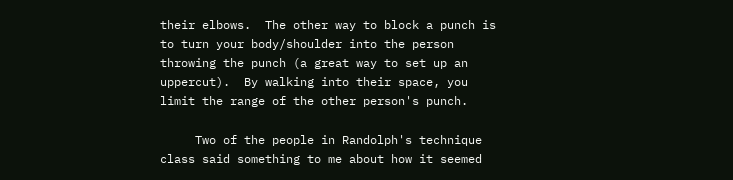their elbows.  The other way to block a punch is to turn your body/shoulder into the person throwing the punch (a great way to set up an uppercut).  By walking into their space, you limit the range of the other person's punch.

     Two of the people in Randolph's technique class said something to me about how it seemed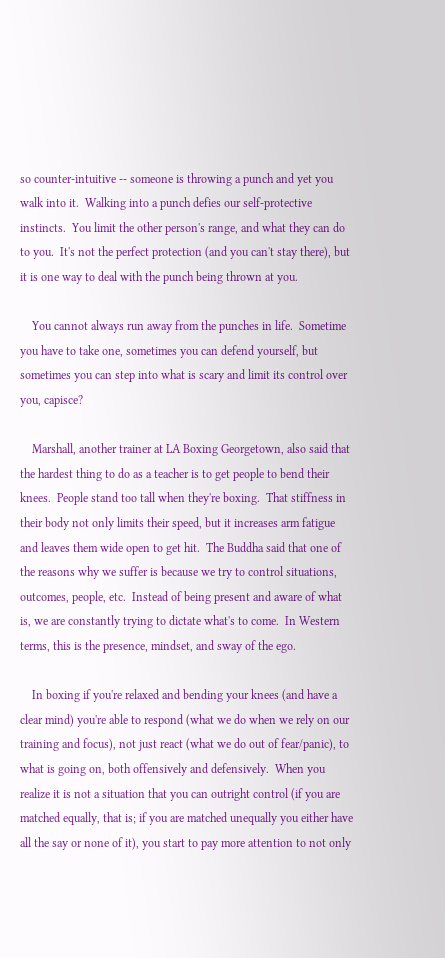so counter-intuitive -- someone is throwing a punch and yet you walk into it.  Walking into a punch defies our self-protective instincts.  You limit the other person's range, and what they can do to you.  It's not the perfect protection (and you can't stay there), but it is one way to deal with the punch being thrown at you.

    You cannot always run away from the punches in life.  Sometime you have to take one, sometimes you can defend yourself, but sometimes you can step into what is scary and limit its control over you, capisce?

    Marshall, another trainer at LA Boxing Georgetown, also said that the hardest thing to do as a teacher is to get people to bend their knees.  People stand too tall when they're boxing.  That stiffness in their body not only limits their speed, but it increases arm fatigue and leaves them wide open to get hit.  The Buddha said that one of the reasons why we suffer is because we try to control situations, outcomes, people, etc.  Instead of being present and aware of what is, we are constantly trying to dictate what's to come.  In Western terms, this is the presence, mindset, and sway of the ego.

    In boxing if you're relaxed and bending your knees (and have a clear mind) you're able to respond (what we do when we rely on our training and focus), not just react (what we do out of fear/panic), to what is going on, both offensively and defensively.  When you realize it is not a situation that you can outright control (if you are matched equally, that is; if you are matched unequally you either have all the say or none of it), you start to pay more attention to not only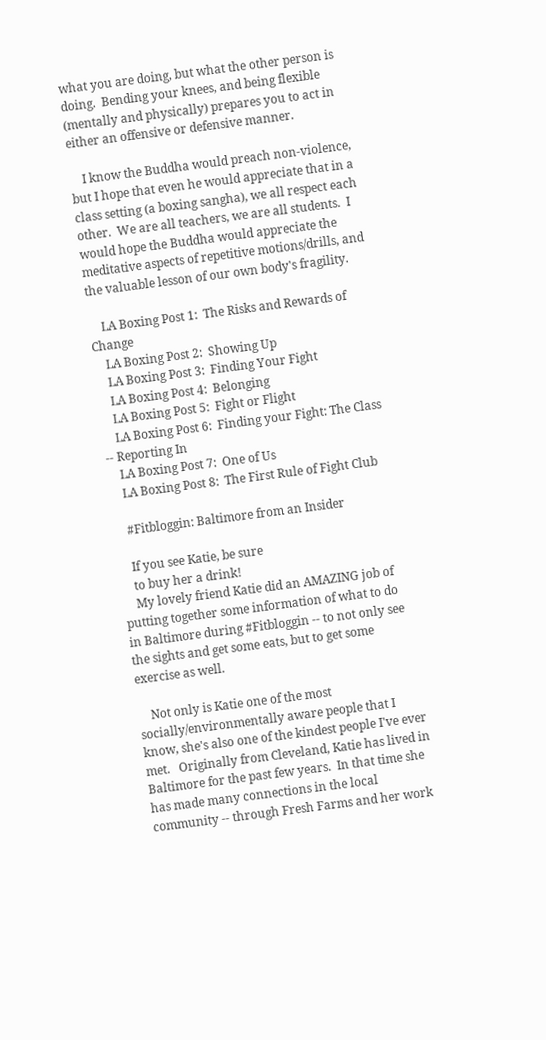what you are doing, but what the other person is doing.  Bending your knees, and being flexible (mentally and physically) prepares you to act in either an offensive or defensive manner.

    I know the Buddha would preach non-violence, but I hope that even he would appreciate that in a class setting (a boxing sangha), we all respect each other.  We are all teachers, we are all students.  I would hope the Buddha would appreciate the meditative aspects of repetitive motions/drills, and the valuable lesson of our own body's fragility.

    LA Boxing Post 1:  The Risks and Rewards of Change
    LA Boxing Post 2:  Showing Up
    LA Boxing Post 3:  Finding Your Fight
    LA Boxing Post 4:  Belonging
    LA Boxing Post 5:  Fight or Flight
    LA Boxing Post 6:  Finding your Fight: The Class -- Reporting In
    LA Boxing Post 7:  One of Us
    LA Boxing Post 8:  The First Rule of Fight Club

    #Fitbloggin: Baltimore from an Insider

    If you see Katie, be sure
    to buy her a drink!
    My lovely friend Katie did an AMAZING job of putting together some information of what to do in Baltimore during #Fitbloggin -- to not only see the sights and get some eats, but to get some exercise as well.

    Not only is Katie one of the most socially/environmentally aware people that I know, she's also one of the kindest people I've ever met.   Originally from Cleveland, Katie has lived in Baltimore for the past few years.  In that time she has made many connections in the local community -- through Fresh Farms and her work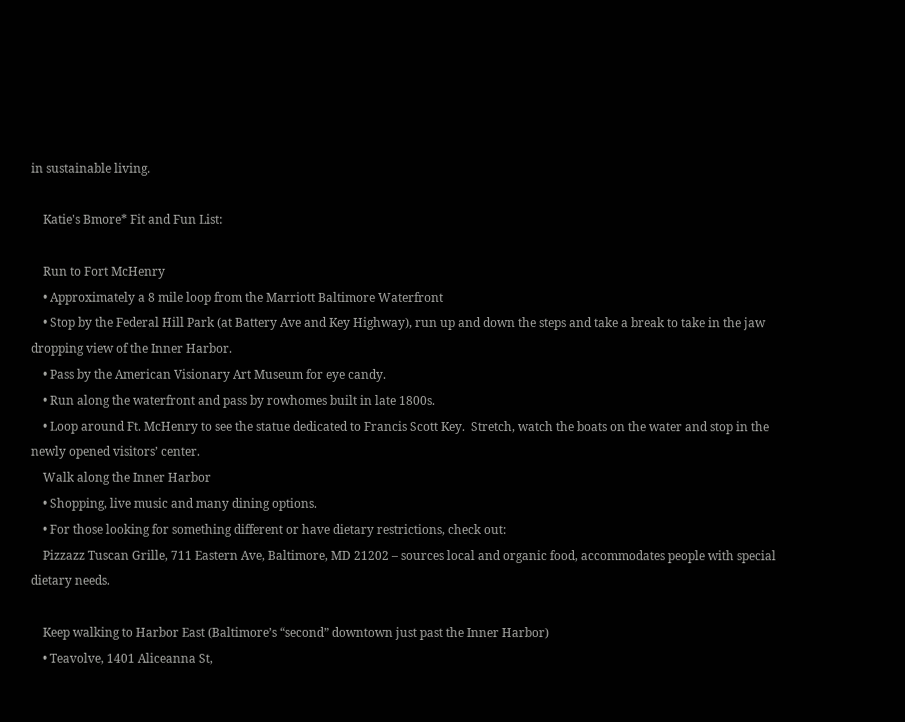in sustainable living.

    Katie's Bmore* Fit and Fun List:

    Run to Fort McHenry
    • Approximately a 8 mile loop from the Marriott Baltimore Waterfront
    • Stop by the Federal Hill Park (at Battery Ave and Key Highway), run up and down the steps and take a break to take in the jaw dropping view of the Inner Harbor.
    • Pass by the American Visionary Art Museum for eye candy.
    • Run along the waterfront and pass by rowhomes built in late 1800s.
    • Loop around Ft. McHenry to see the statue dedicated to Francis Scott Key.  Stretch, watch the boats on the water and stop in the newly opened visitors’ center.
    Walk along the Inner Harbor
    • Shopping, live music and many dining options.
    • For those looking for something different or have dietary restrictions, check out:
    Pizzazz Tuscan Grille, 711 Eastern Ave, Baltimore, MD 21202 – sources local and organic food, accommodates people with special dietary needs.

    Keep walking to Harbor East (Baltimore’s “second” downtown just past the Inner Harbor)
    • Teavolve, 1401 Aliceanna St,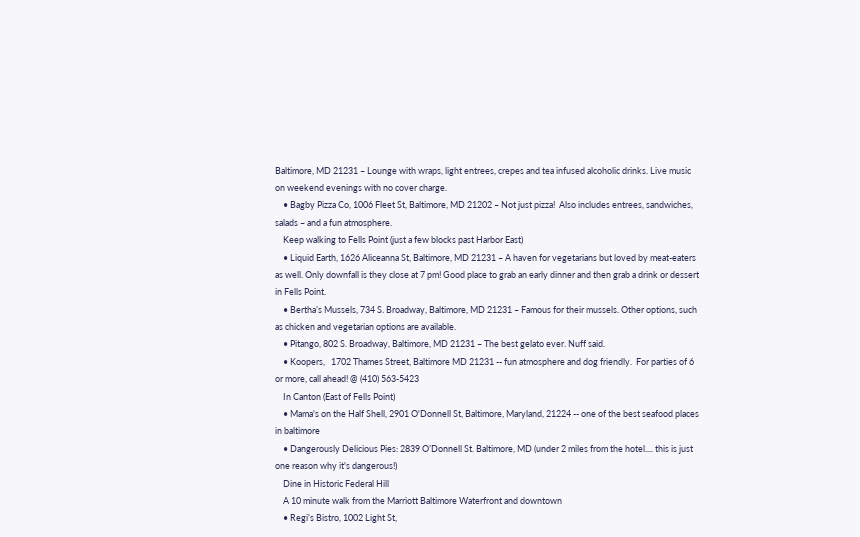Baltimore, MD 21231 – Lounge with wraps, light entrees, crepes and tea infused alcoholic drinks. Live music on weekend evenings with no cover charge.
    • Bagby Pizza Co, 1006 Fleet St, Baltimore, MD 21202 – Not just pizza!  Also includes entrees, sandwiches, salads – and a fun atmosphere.
    Keep walking to Fells Point (just a few blocks past Harbor East)
    • Liquid Earth, 1626 Aliceanna St, Baltimore, MD 21231 – A haven for vegetarians but loved by meat-eaters as well. Only downfall is they close at 7 pm! Good place to grab an early dinner and then grab a drink or dessert in Fells Point.
    • Bertha’s Mussels, 734 S. Broadway, Baltimore, MD 21231 – Famous for their mussels. Other options, such as chicken and vegetarian options are available.
    • Pitango, 802 S. Broadway, Baltimore, MD 21231 – The best gelato ever. Nuff said.
    • Koopers,   1702 Thames Street, Baltimore MD 21231 -- fun atmosphere and dog friendly.  For parties of 6 or more, call ahead! @ (410) 563-5423
    In Canton (East of Fells Point)
    • Mama's on the Half Shell, 2901 O'Donnell St, Baltimore, Maryland, 21224 -- one of the best seafood places in baltimore
    • Dangerously Delicious Pies: 2839 O’Donnell St. Baltimore, MD (under 2 miles from the hotel.... this is just one reason why it's dangerous!)
    Dine in Historic Federal Hill
    A 10 minute walk from the Marriott Baltimore Waterfront and downtown
    • Regi’s Bistro, 1002 Light St,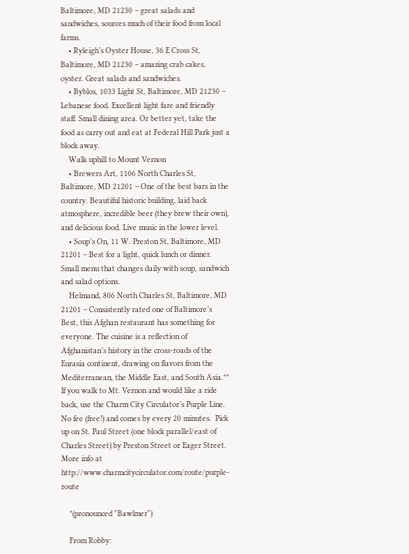Baltimore, MD 21230 – great salads and sandwiches, sources much of their food from local farms.
    • Ryleigh’s Oyster House, 36 E Cross St, Baltimore, MD 21230 – amazing crab cakes, oyster. Great salads and sandwiches.
    • Byblos, 1033 Light St, Baltimore, MD 21230 – Lebanese food. Excellent light fare and friendly staff. Small dining area. Or better yet, take the food as carry out and eat at Federal Hill Park just a block away.
    Walk uphill to Mount Vernon
    • Brewers Art, 1106 North Charles St, Baltimore, MD 21201 – One of the best bars in the country. Beautiful historic building, laid back atmosphere, incredible beer (they brew their own), and delicious food. Live music in the lower level.
    • Soup’s On, 11 W. Preston St, Baltimore, MD 21201 – Best for a light, quick lunch or dinner. Small menu that changes daily with soup, sandwich and salad options.
    Helmand, 806 North Charles St, Baltimore, MD 21201 – Consistently rated one of Baltimore’s Best, this Afghan restaurant has something for everyone. The cuisine is a reflection of Afghanistan’s history in the cross-roads of the Eurasia continent, drawing on flavors from the Mediterranean, the Middle East, and South Asia.** If you walk to Mt. Vernon and would like a ride back, use the Charm City Circulator’s Purple Line. No fee (free!) and comes by every 20 minutes.  Pick up on St. Paul Street (one block parallel/east of Charles Street) by Preston Street or Eager Street. More info at http://www.charmcitycirculator.com/route/purple-route

    *(pronounced "Bawlmer")

    From Robby: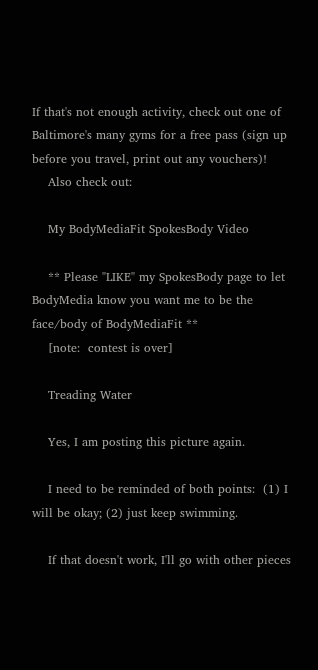If that's not enough activity, check out one of Baltimore's many gyms for a free pass (sign up before you travel, print out any vouchers)!
    Also check out:

    My BodyMediaFit SpokesBody Video

    ** Please "LIKE" my SpokesBody page to let BodyMedia know you want me to be the face/body of BodyMediaFit **
    [note:  contest is over]

    Treading Water

    Yes, I am posting this picture again.

    I need to be reminded of both points:  (1) I will be okay; (2) just keep swimming.

    If that doesn't work, I'll go with other pieces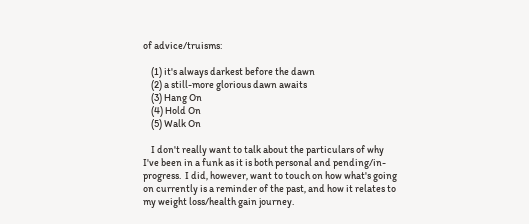of advice/truisms:

    (1) it's always darkest before the dawn
    (2) a still-more glorious dawn awaits
    (3) Hang On
    (4) Hold On
    (5) Walk On

    I don't really want to talk about the particulars of why I've been in a funk as it is both personal and pending/in-progress.  I did, however, want to touch on how what's going on currently is a reminder of the past, and how it relates to my weight loss/health gain journey.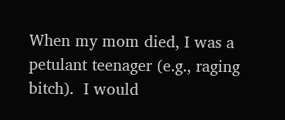When my mom died, I was a petulant teenager (e.g., raging bitch).  I would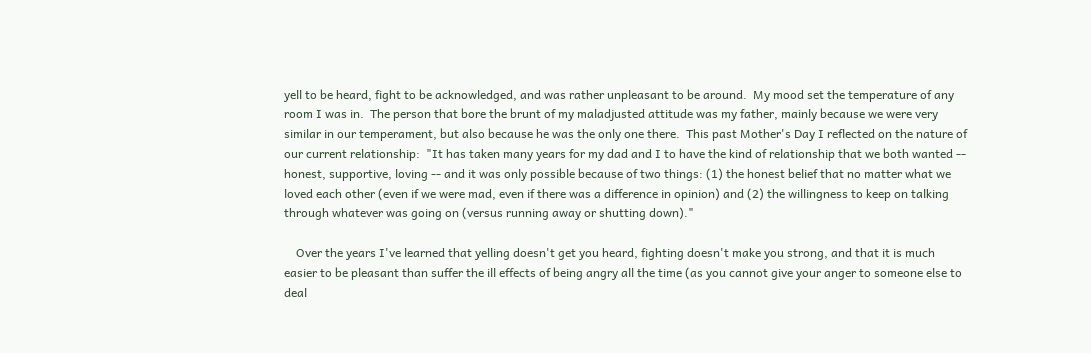yell to be heard, fight to be acknowledged, and was rather unpleasant to be around.  My mood set the temperature of any room I was in.  The person that bore the brunt of my maladjusted attitude was my father, mainly because we were very similar in our temperament, but also because he was the only one there.  This past Mother's Day I reflected on the nature of our current relationship:  "It has taken many years for my dad and I to have the kind of relationship that we both wanted -- honest, supportive, loving -- and it was only possible because of two things: (1) the honest belief that no matter what we loved each other (even if we were mad, even if there was a difference in opinion) and (2) the willingness to keep on talking through whatever was going on (versus running away or shutting down)."

    Over the years I've learned that yelling doesn't get you heard, fighting doesn't make you strong, and that it is much easier to be pleasant than suffer the ill effects of being angry all the time (as you cannot give your anger to someone else to deal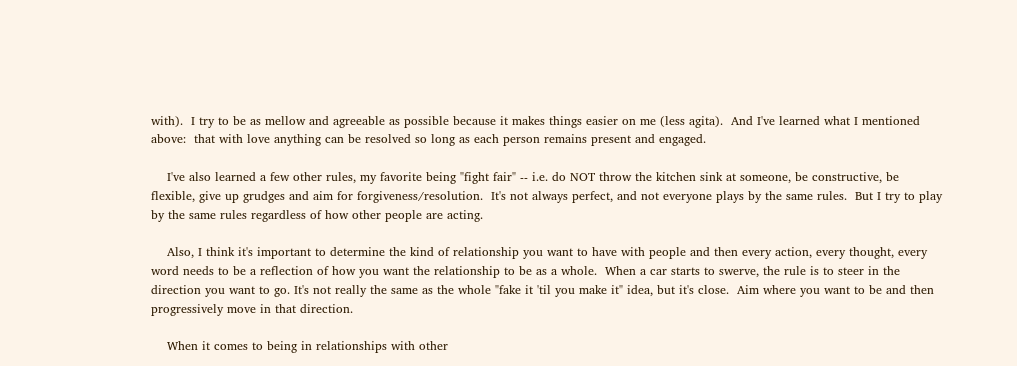with).  I try to be as mellow and agreeable as possible because it makes things easier on me (less agita).  And I've learned what I mentioned above:  that with love anything can be resolved so long as each person remains present and engaged.

    I've also learned a few other rules, my favorite being "fight fair" -- i.e. do NOT throw the kitchen sink at someone, be constructive, be flexible, give up grudges and aim for forgiveness/resolution.  It's not always perfect, and not everyone plays by the same rules.  But I try to play by the same rules regardless of how other people are acting.

    Also, I think it's important to determine the kind of relationship you want to have with people and then every action, every thought, every word needs to be a reflection of how you want the relationship to be as a whole.  When a car starts to swerve, the rule is to steer in the direction you want to go. It's not really the same as the whole "fake it 'til you make it" idea, but it's close.  Aim where you want to be and then progressively move in that direction.

    When it comes to being in relationships with other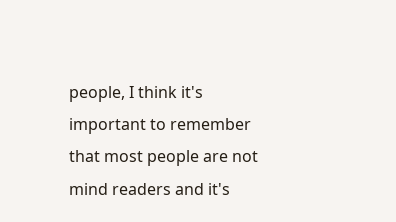people, I think it's important to remember that most people are not mind readers and it's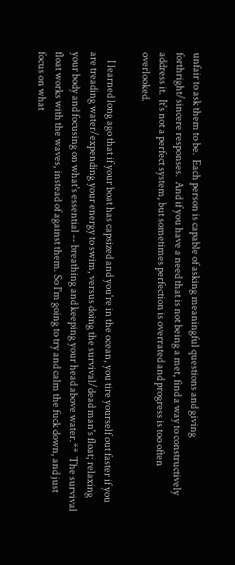unfair to ask them to be.  Each person is capable of asking meaningful questions and giving forthright/sincere responses.  And if you have a need that is not being a met, find a way to constructively address it.  It's not a perfect system, but sometimes perfection is overrated and progress is too often overlooked.

    I learned long ago that if your boat has capsized and you're in the ocean, you tire yourself out faster if you are treading water/expending your energy to swim, versus doing the survival/dead man's float; relaxing your body and focusing on what's essential -- breathing and keeping your head above water.**  The survival float works with the waves, instead of against them. So I'm going to try and calm the fuck down, and just focus on what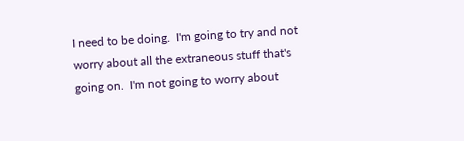I need to be doing.  I'm going to try and not worry about all the extraneous stuff that's going on.  I'm not going to worry about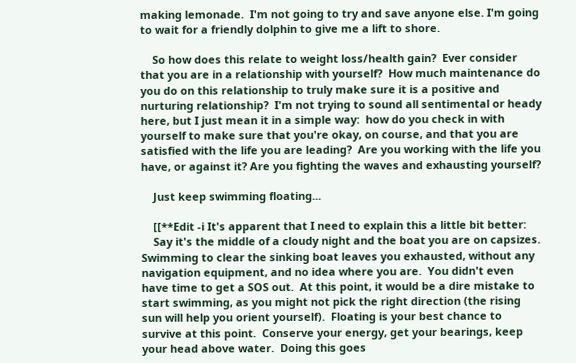making lemonade.  I'm not going to try and save anyone else. I'm going to wait for a friendly dolphin to give me a lift to shore.

    So how does this relate to weight loss/health gain?  Ever consider that you are in a relationship with yourself?  How much maintenance do you do on this relationship to truly make sure it is a positive and nurturing relationship?  I'm not trying to sound all sentimental or heady here, but I just mean it in a simple way:  how do you check in with yourself to make sure that you're okay, on course, and that you are satisfied with the life you are leading?  Are you working with the life you have, or against it? Are you fighting the waves and exhausting yourself?

    Just keep swimming floating...

    [[**Edit -i It's apparent that I need to explain this a little bit better:
    Say it's the middle of a cloudy night and the boat you are on capsizes.  Swimming to clear the sinking boat leaves you exhausted, without any navigation equipment, and no idea where you are.  You didn't even have time to get a SOS out.  At this point, it would be a dire mistake to start swimming, as you might not pick the right direction (the rising sun will help you orient yourself).  Floating is your best chance to survive at this point.  Conserve your energy, get your bearings, keep your head above water.  Doing this goes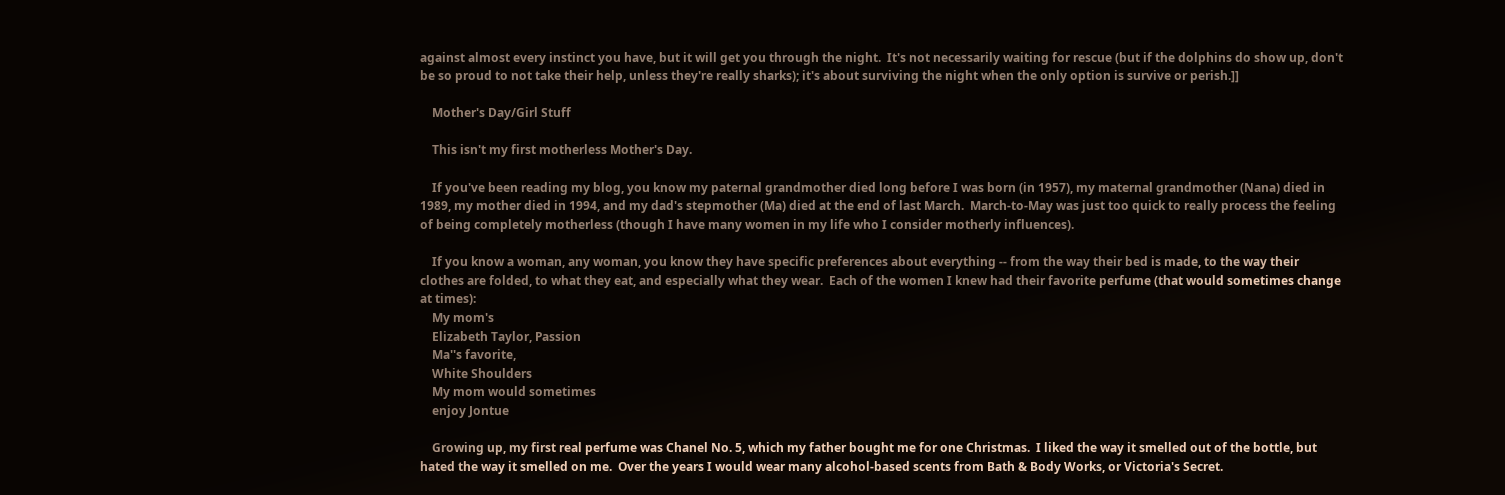against almost every instinct you have, but it will get you through the night.  It's not necessarily waiting for rescue (but if the dolphins do show up, don't be so proud to not take their help, unless they're really sharks); it's about surviving the night when the only option is survive or perish.]]

    Mother's Day/Girl Stuff

    This isn't my first motherless Mother's Day.

    If you've been reading my blog, you know my paternal grandmother died long before I was born (in 1957), my maternal grandmother (Nana) died in 1989, my mother died in 1994, and my dad's stepmother (Ma) died at the end of last March.  March-to-May was just too quick to really process the feeling of being completely motherless (though I have many women in my life who I consider motherly influences).

    If you know a woman, any woman, you know they have specific preferences about everything -- from the way their bed is made, to the way their clothes are folded, to what they eat, and especially what they wear.  Each of the women I knew had their favorite perfume (that would sometimes change at times):
    My mom's
    Elizabeth Taylor, Passion
    Ma''s favorite,
    White Shoulders
    My mom would sometimes
    enjoy Jontue

    Growing up, my first real perfume was Chanel No. 5, which my father bought me for one Christmas.  I liked the way it smelled out of the bottle, but hated the way it smelled on me.  Over the years I would wear many alcohol-based scents from Bath & Body Works, or Victoria's Secret.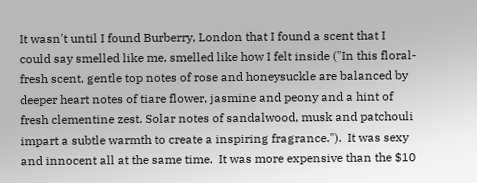It wasn't until I found Burberry, London that I found a scent that I could say smelled like me, smelled like how I felt inside ("In this floral-fresh scent, gentle top notes of rose and honeysuckle are balanced by deeper heart notes of tiare flower, jasmine and peony and a hint of fresh clementine zest. Solar notes of sandalwood, musk and patchouli impart a subtle warmth to create a inspiring fragrance.").  It was sexy and innocent all at the same time.  It was more expensive than the $10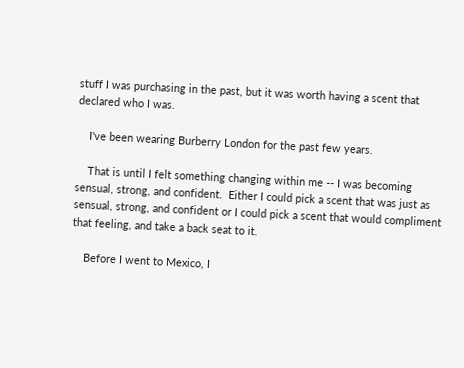stuff I was purchasing in the past, but it was worth having a scent that declared who I was.

    I've been wearing Burberry London for the past few years.

    That is until I felt something changing within me -- I was becoming sensual, strong, and confident.  Either I could pick a scent that was just as sensual, strong, and confident or I could pick a scent that would compliment that feeling, and take a back seat to it.

    Before I went to Mexico, I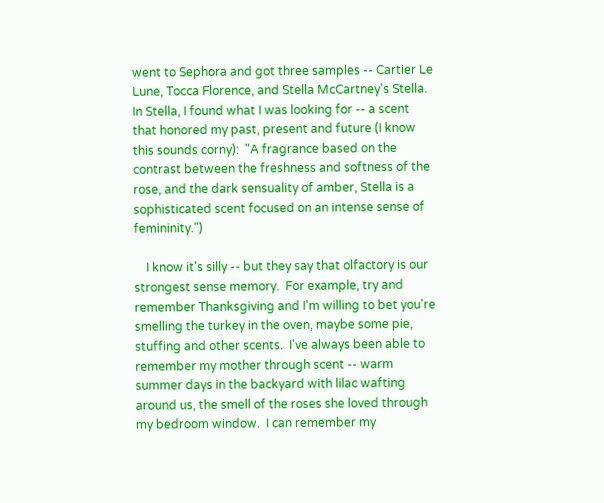went to Sephora and got three samples -- Cartier Le Lune, Tocca Florence, and Stella McCartney's Stella.  In Stella, I found what I was looking for -- a scent that honored my past, present and future (I know this sounds corny):  "A fragrance based on the contrast between the freshness and softness of the rose, and the dark sensuality of amber, Stella is a sophisticated scent focused on an intense sense of femininity.")

    I know it's silly -- but they say that olfactory is our strongest sense memory.  For example, try and remember Thanksgiving and I'm willing to bet you're smelling the turkey in the oven, maybe some pie, stuffing and other scents.  I've always been able to remember my mother through scent -- warm summer days in the backyard with lilac wafting around us, the smell of the roses she loved through my bedroom window.  I can remember my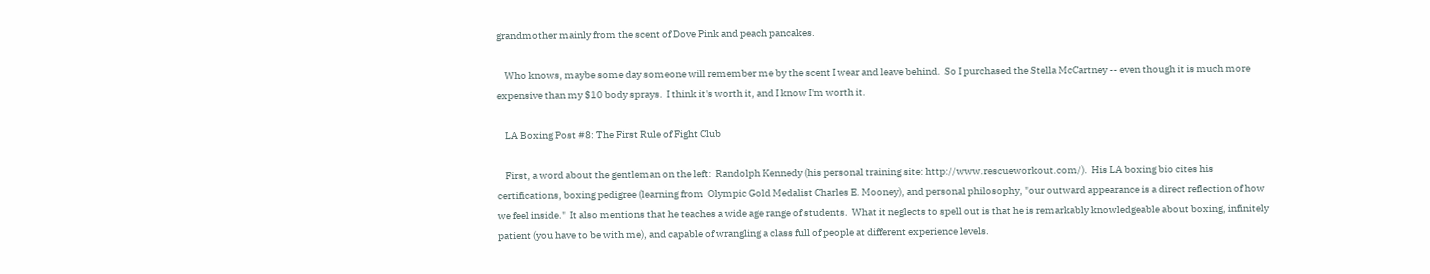grandmother mainly from the scent of Dove Pink and peach pancakes.

    Who knows, maybe some day someone will remember me by the scent I wear and leave behind.  So I purchased the Stella McCartney -- even though it is much more expensive than my $10 body sprays.  I think it's worth it, and I know I'm worth it.

    LA Boxing Post #8: The First Rule of Fight Club

    First, a word about the gentleman on the left:  Randolph Kennedy (his personal training site: http://www.rescueworkout.com/).  His LA boxing bio cites his certifications, boxing pedigree (learning from  Olympic Gold Medalist Charles E. Mooney), and personal philosophy, "our outward appearance is a direct reflection of how we feel inside."  It also mentions that he teaches a wide age range of students.  What it neglects to spell out is that he is remarkably knowledgeable about boxing, infinitely patient (you have to be with me), and capable of wrangling a class full of people at different experience levels.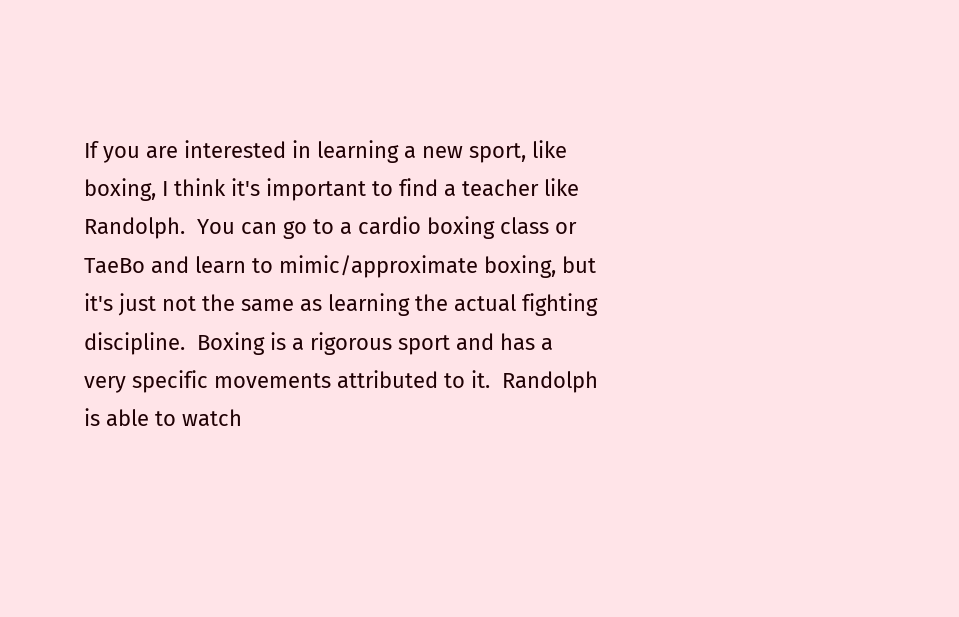If you are interested in learning a new sport, like boxing, I think it's important to find a teacher like Randolph.  You can go to a cardio boxing class or TaeBo and learn to mimic/approximate boxing, but it's just not the same as learning the actual fighting discipline.  Boxing is a rigorous sport and has a very specific movements attributed to it.  Randolph is able to watch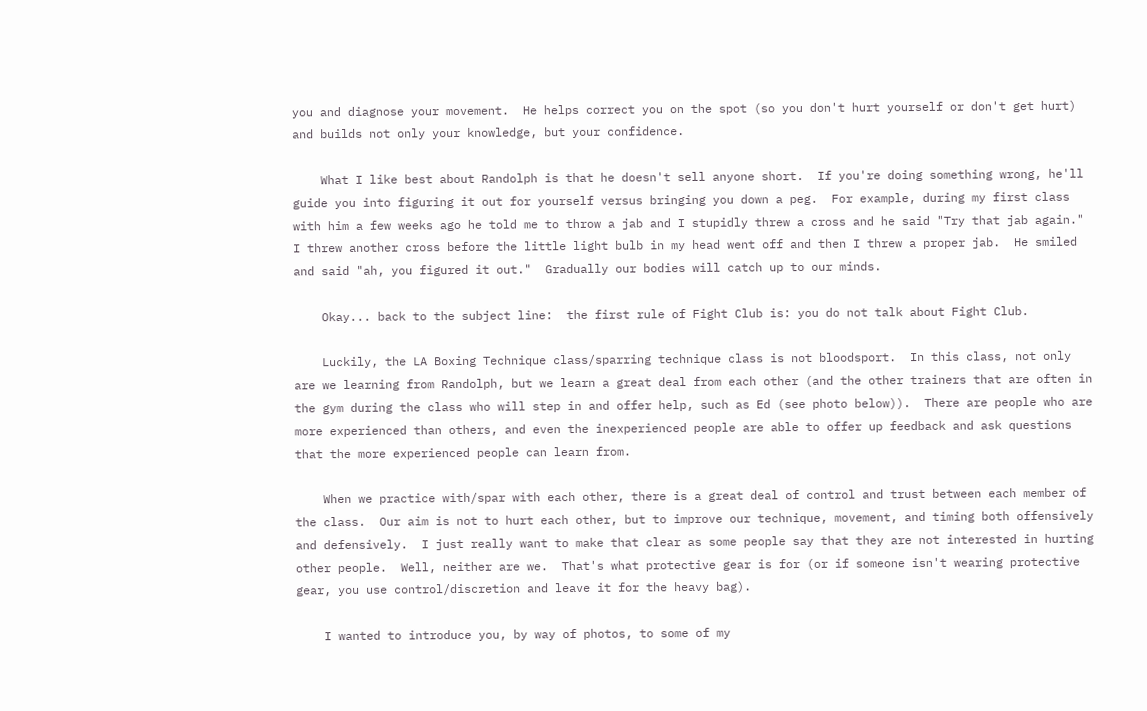you and diagnose your movement.  He helps correct you on the spot (so you don't hurt yourself or don't get hurt) and builds not only your knowledge, but your confidence.

    What I like best about Randolph is that he doesn't sell anyone short.  If you're doing something wrong, he'll guide you into figuring it out for yourself versus bringing you down a peg.  For example, during my first class with him a few weeks ago he told me to throw a jab and I stupidly threw a cross and he said "Try that jab again."  I threw another cross before the little light bulb in my head went off and then I threw a proper jab.  He smiled and said "ah, you figured it out."  Gradually our bodies will catch up to our minds.

    Okay... back to the subject line:  the first rule of Fight Club is: you do not talk about Fight Club.

    Luckily, the LA Boxing Technique class/sparring technique class is not bloodsport.  In this class, not only are we learning from Randolph, but we learn a great deal from each other (and the other trainers that are often in the gym during the class who will step in and offer help, such as Ed (see photo below)).  There are people who are more experienced than others, and even the inexperienced people are able to offer up feedback and ask questions that the more experienced people can learn from.

    When we practice with/spar with each other, there is a great deal of control and trust between each member of the class.  Our aim is not to hurt each other, but to improve our technique, movement, and timing both offensively and defensively.  I just really want to make that clear as some people say that they are not interested in hurting other people.  Well, neither are we.  That's what protective gear is for (or if someone isn't wearing protective gear, you use control/discretion and leave it for the heavy bag).

    I wanted to introduce you, by way of photos, to some of my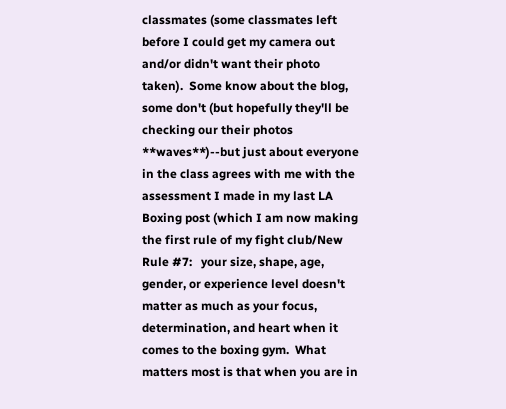classmates (some classmates left before I could get my camera out and/or didn't want their photo taken).  Some know about the blog, some don't (but hopefully they'll be checking our their photos **waves**)--but just about everyone in the class agrees with me with the assessment I made in my last LA Boxing post (which I am now making the first rule of my fight club/New Rule #7:   your size, shape, age, gender, or experience level doesn't matter as much as your focus, determination, and heart when it comes to the boxing gym.  What matters most is that when you are in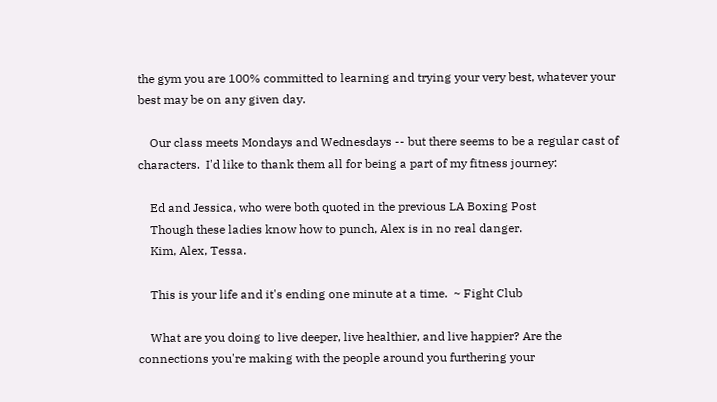the gym you are 100% committed to learning and trying your very best, whatever your best may be on any given day.

    Our class meets Mondays and Wednesdays -- but there seems to be a regular cast of characters.  I'd like to thank them all for being a part of my fitness journey:

    Ed and Jessica, who were both quoted in the previous LA Boxing Post
    Though these ladies know how to punch, Alex is in no real danger.
    Kim, Alex, Tessa.

    This is your life and it's ending one minute at a time.  ~ Fight Club

    What are you doing to live deeper, live healthier, and live happier? Are the connections you're making with the people around you furthering your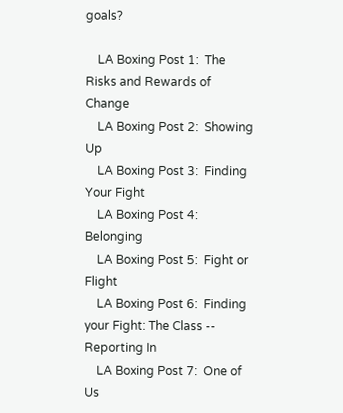goals?

    LA Boxing Post 1:  The Risks and Rewards of Change
    LA Boxing Post 2:  Showing Up
    LA Boxing Post 3:  Finding Your Fight
    LA Boxing Post 4:  Belonging
    LA Boxing Post 5:  Fight or Flight
    LA Boxing Post 6:  Finding your Fight: The Class -- Reporting In
    LA Boxing Post 7:  One of Us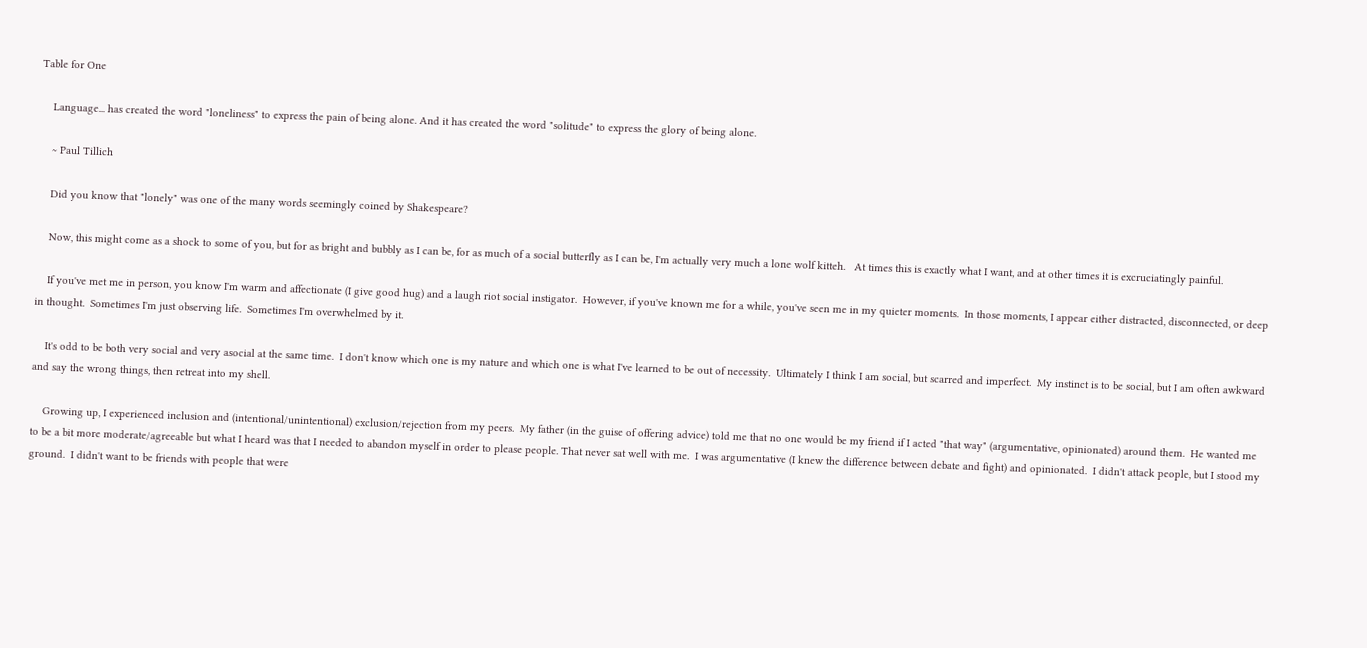Table for One

    Language... has created the word "loneliness" to express the pain of being alone. And it has created the word "solitude" to express the glory of being alone.

    ~ Paul Tillich

    Did you know that "lonely" was one of the many words seemingly coined by Shakespeare?

    Now, this might come as a shock to some of you, but for as bright and bubbly as I can be, for as much of a social butterfly as I can be, I'm actually very much a lone wolf kitteh.   At times this is exactly what I want, and at other times it is excruciatingly painful.

    If you've met me in person, you know I'm warm and affectionate (I give good hug) and a laugh riot social instigator.  However, if you've known me for a while, you've seen me in my quieter moments.  In those moments, I appear either distracted, disconnected, or deep in thought.  Sometimes I'm just observing life.  Sometimes I'm overwhelmed by it.

    It's odd to be both very social and very asocial at the same time.  I don't know which one is my nature and which one is what I've learned to be out of necessity.  Ultimately I think I am social, but scarred and imperfect.  My instinct is to be social, but I am often awkward and say the wrong things, then retreat into my shell.

    Growing up, I experienced inclusion and (intentional/unintentional) exclusion/rejection from my peers.  My father (in the guise of offering advice) told me that no one would be my friend if I acted "that way" (argumentative, opinionated) around them.  He wanted me to be a bit more moderate/agreeable but what I heard was that I needed to abandon myself in order to please people. That never sat well with me.  I was argumentative (I knew the difference between debate and fight) and opinionated.  I didn't attack people, but I stood my ground.  I didn't want to be friends with people that were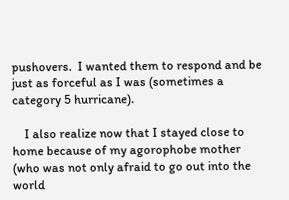pushovers.  I wanted them to respond and be just as forceful as I was (sometimes a category 5 hurricane).

    I also realize now that I stayed close to home because of my agorophobe mother (who was not only afraid to go out into the world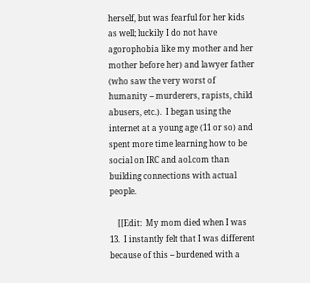herself, but was fearful for her kids as well; luckily I do not have agorophobia like my mother and her mother before her) and lawyer father (who saw the very worst of humanity -- murderers, rapists, child abusers, etc.).  I began using the internet at a young age (11 or so) and spent more time learning how to be social on IRC and aol.com than building connections with actual people.

    [[Edit:  My mom died when I was 13.  I instantly felt that I was different because of this -- burdened with a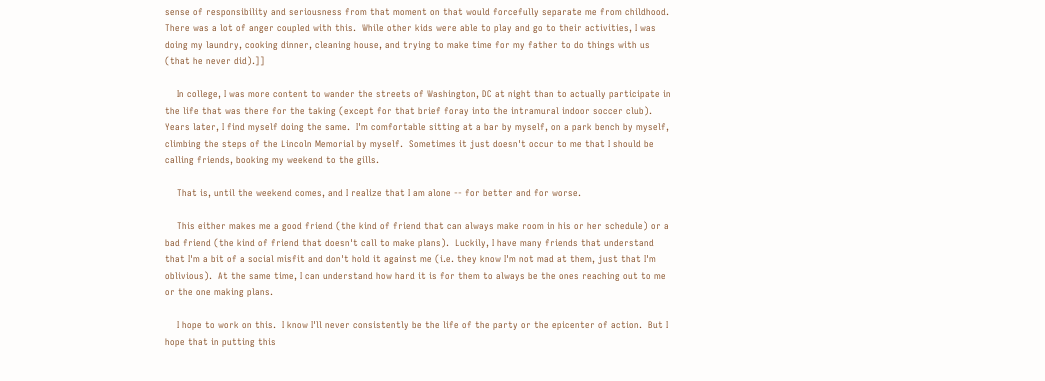sense of responsibility and seriousness from that moment on that would forcefully separate me from childhood.  There was a lot of anger coupled with this.  While other kids were able to play and go to their activities, I was doing my laundry, cooking dinner, cleaning house, and trying to make time for my father to do things with us (that he never did).]]

    In college, I was more content to wander the streets of Washington, DC at night than to actually participate in the life that was there for the taking (except for that brief foray into the intramural indoor soccer club).  Years later, I find myself doing the same.  I'm comfortable sitting at a bar by myself, on a park bench by myself, climbing the steps of the Lincoln Memorial by myself.  Sometimes it just doesn't occur to me that I should be calling friends, booking my weekend to the gills.

    That is, until the weekend comes, and I realize that I am alone -- for better and for worse.

    This either makes me a good friend (the kind of friend that can always make room in his or her schedule) or a bad friend (the kind of friend that doesn't call to make plans).  Luckily, I have many friends that understand that I'm a bit of a social misfit and don't hold it against me (i.e. they know I'm not mad at them, just that I'm oblivious).  At the same time, I can understand how hard it is for them to always be the ones reaching out to me or the one making plans.

    I hope to work on this.  I know I'll never consistently be the life of the party or the epicenter of action.  But I hope that in putting this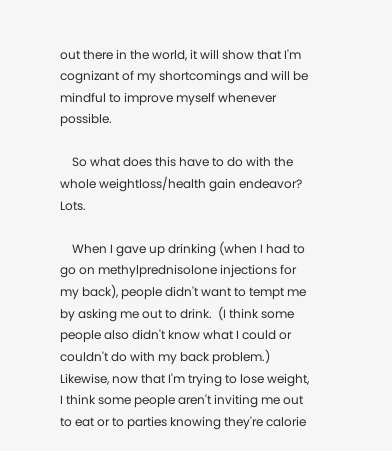out there in the world, it will show that I'm cognizant of my shortcomings and will be mindful to improve myself whenever possible.

    So what does this have to do with the whole weightloss/health gain endeavor?  Lots.

    When I gave up drinking (when I had to go on methylprednisolone injections for my back), people didn't want to tempt me by asking me out to drink.  (I think some people also didn't know what I could or couldn't do with my back problem.)  Likewise, now that I'm trying to lose weight, I think some people aren't inviting me out to eat or to parties knowing they're calorie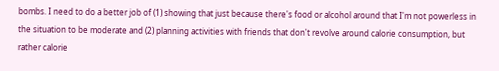bombs. I need to do a better job of (1) showing that just because there's food or alcohol around that I'm not powerless in the situation to be moderate and (2) planning activities with friends that don't revolve around calorie consumption, but rather calorie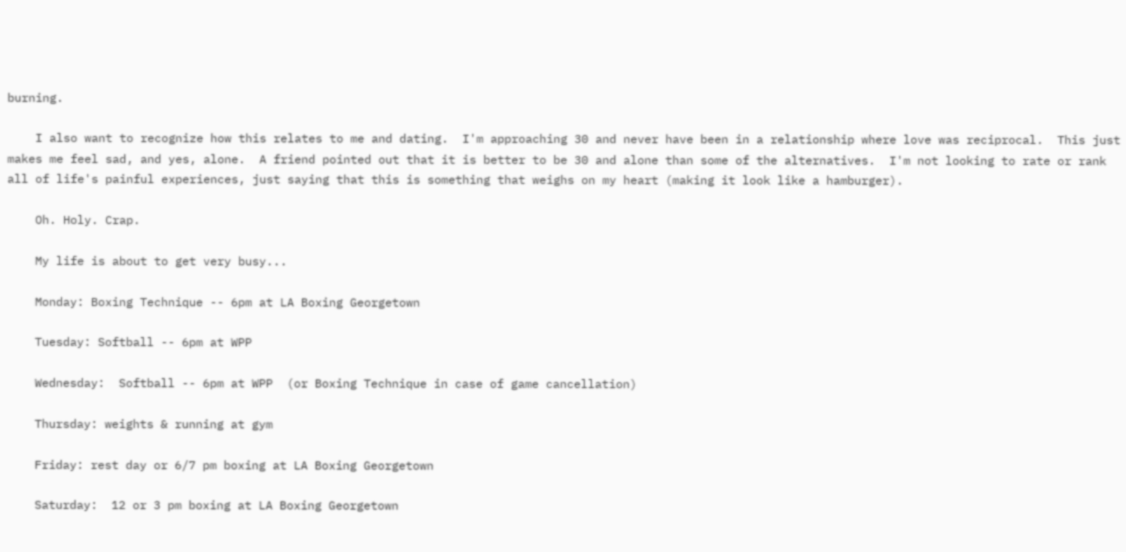burning.

    I also want to recognize how this relates to me and dating.  I'm approaching 30 and never have been in a relationship where love was reciprocal.  This just makes me feel sad, and yes, alone.  A friend pointed out that it is better to be 30 and alone than some of the alternatives.  I'm not looking to rate or rank all of life's painful experiences, just saying that this is something that weighs on my heart (making it look like a hamburger).

    Oh. Holy. Crap.

    My life is about to get very busy...

    Monday: Boxing Technique -- 6pm at LA Boxing Georgetown

    Tuesday: Softball -- 6pm at WPP

    Wednesday:  Softball -- 6pm at WPP  (or Boxing Technique in case of game cancellation)

    Thursday: weights & running at gym

    Friday: rest day or 6/7 pm boxing at LA Boxing Georgetown

    Saturday:  12 or 3 pm boxing at LA Boxing Georgetown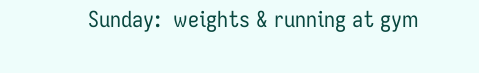Sunday:  weights & running at gym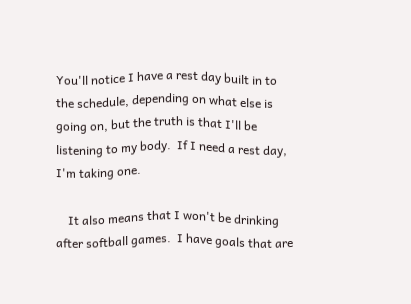You'll notice I have a rest day built in to the schedule, depending on what else is going on, but the truth is that I'll be listening to my body.  If I need a rest day, I'm taking one.

    It also means that I won't be drinking after softball games.  I have goals that are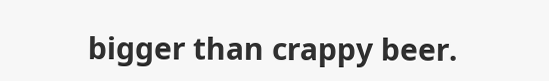bigger than crappy beer.